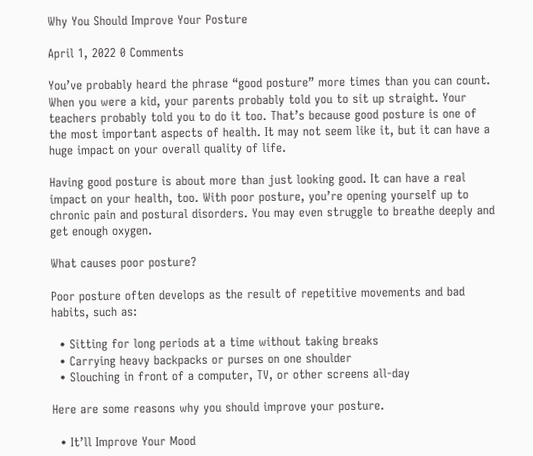Why You Should Improve Your Posture

April 1, 2022 0 Comments

You’ve probably heard the phrase “good posture” more times than you can count. When you were a kid, your parents probably told you to sit up straight. Your teachers probably told you to do it too. That’s because good posture is one of the most important aspects of health. It may not seem like it, but it can have a huge impact on your overall quality of life.

Having good posture is about more than just looking good. It can have a real impact on your health, too. With poor posture, you’re opening yourself up to chronic pain and postural disorders. You may even struggle to breathe deeply and get enough oxygen.

What causes poor posture?

Poor posture often develops as the result of repetitive movements and bad habits, such as:

  • Sitting for long periods at a time without taking breaks
  • Carrying heavy backpacks or purses on one shoulder
  • Slouching in front of a computer, TV, or other screens all-day

Here are some reasons why you should improve your posture.

  • It’ll Improve Your Mood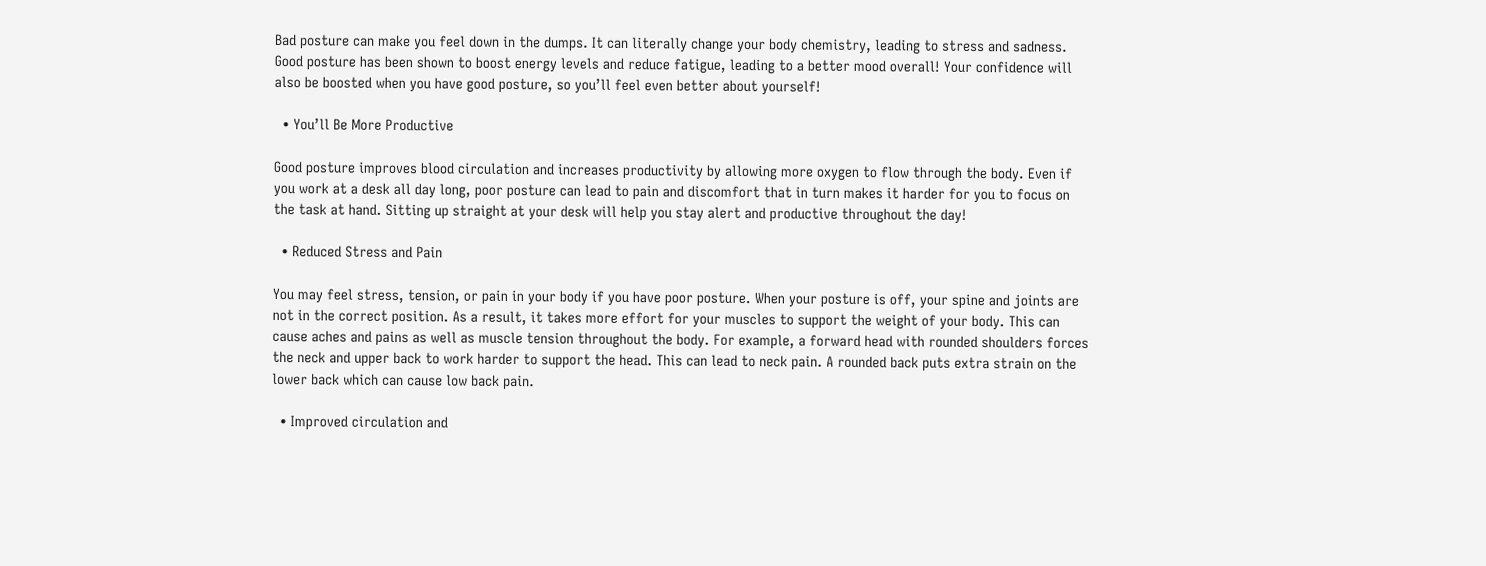Bad posture can make you feel down in the dumps. It can literally change your body chemistry, leading to stress and sadness. Good posture has been shown to boost energy levels and reduce fatigue, leading to a better mood overall! Your confidence will also be boosted when you have good posture, so you’ll feel even better about yourself!

  • You’ll Be More Productive

Good posture improves blood circulation and increases productivity by allowing more oxygen to flow through the body. Even if you work at a desk all day long, poor posture can lead to pain and discomfort that in turn makes it harder for you to focus on the task at hand. Sitting up straight at your desk will help you stay alert and productive throughout the day!

  • Reduced Stress and Pain

You may feel stress, tension, or pain in your body if you have poor posture. When your posture is off, your spine and joints are not in the correct position. As a result, it takes more effort for your muscles to support the weight of your body. This can cause aches and pains as well as muscle tension throughout the body. For example, a forward head with rounded shoulders forces the neck and upper back to work harder to support the head. This can lead to neck pain. A rounded back puts extra strain on the lower back which can cause low back pain.

  • Improved circulation and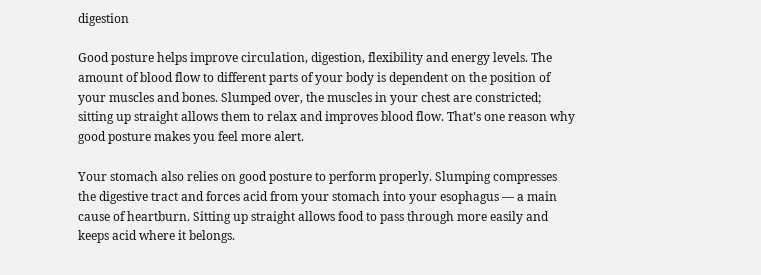digestion

Good posture helps improve circulation, digestion, flexibility and energy levels. The amount of blood flow to different parts of your body is dependent on the position of your muscles and bones. Slumped over, the muscles in your chest are constricted; sitting up straight allows them to relax and improves blood flow. That’s one reason why good posture makes you feel more alert.

Your stomach also relies on good posture to perform properly. Slumping compresses the digestive tract and forces acid from your stomach into your esophagus — a main cause of heartburn. Sitting up straight allows food to pass through more easily and keeps acid where it belongs.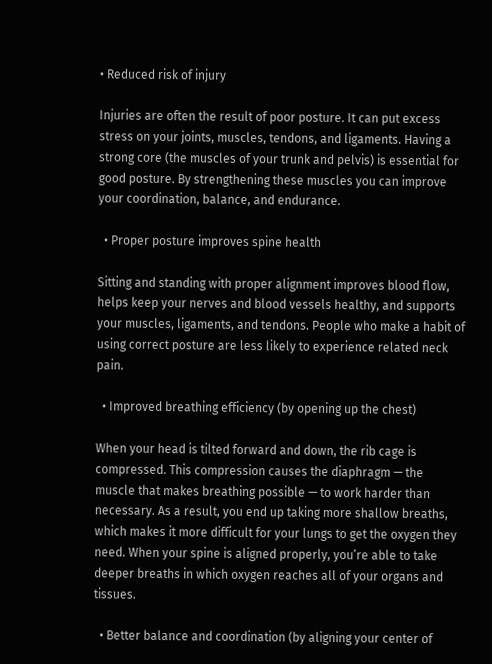• Reduced risk of injury

Injuries are often the result of poor posture. It can put excess stress on your joints, muscles, tendons, and ligaments. Having a strong core (the muscles of your trunk and pelvis) is essential for good posture. By strengthening these muscles you can improve your coordination, balance, and endurance.

  • Proper posture improves spine health

Sitting and standing with proper alignment improves blood flow, helps keep your nerves and blood vessels healthy, and supports your muscles, ligaments, and tendons. People who make a habit of using correct posture are less likely to experience related neck pain.

  • Improved breathing efficiency (by opening up the chest)

When your head is tilted forward and down, the rib cage is compressed. This compression causes the diaphragm — the muscle that makes breathing possible — to work harder than necessary. As a result, you end up taking more shallow breaths, which makes it more difficult for your lungs to get the oxygen they need. When your spine is aligned properly, you’re able to take deeper breaths in which oxygen reaches all of your organs and tissues.

  • Better balance and coordination (by aligning your center of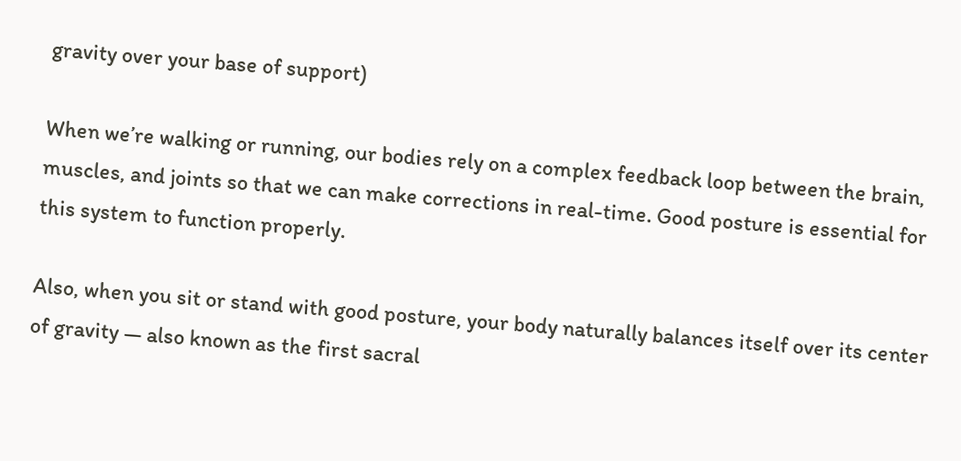gravity over your base of support)

When we’re walking or running, our bodies rely on a complex feedback loop between the brain, muscles, and joints so that we can make corrections in real-time. Good posture is essential for this system to function properly.

Also, when you sit or stand with good posture, your body naturally balances itself over its center of gravity — also known as the first sacral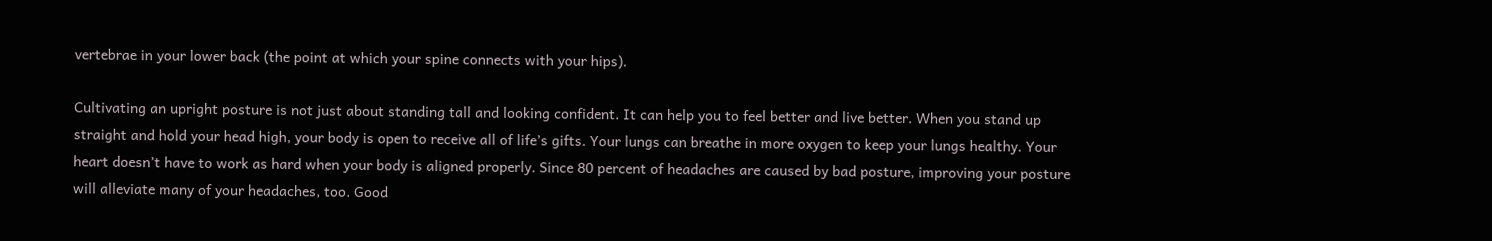vertebrae in your lower back (the point at which your spine connects with your hips).

Cultivating an upright posture is not just about standing tall and looking confident. It can help you to feel better and live better. When you stand up straight and hold your head high, your body is open to receive all of life’s gifts. Your lungs can breathe in more oxygen to keep your lungs healthy. Your heart doesn’t have to work as hard when your body is aligned properly. Since 80 percent of headaches are caused by bad posture, improving your posture will alleviate many of your headaches, too. Good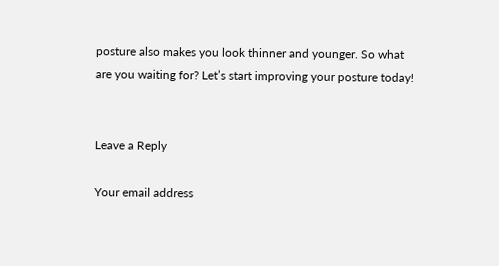posture also makes you look thinner and younger. So what are you waiting for? Let’s start improving your posture today!


Leave a Reply

Your email address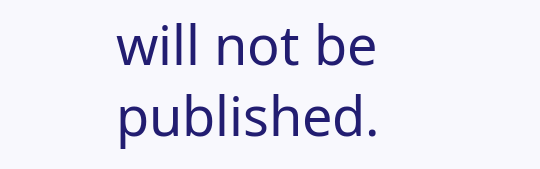will not be published.